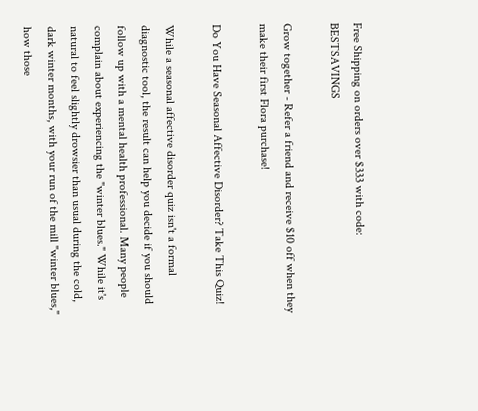Free Shipping on orders over $333 with code: BESTSAVINGS

Grow together - Refer a friend and receive $10 off when they make their first Flora purchase!

Do You Have Seasonal Affective Disorder? Take This Quiz!

While a seasonal affective disorder quiz isn't a formal diagnostic tool, the result can help you decide if you should follow up with a mental health professional. Many people complain about experiencing the "winter blues." While it's natural to feel slightly drowsier than usual during the cold, dark winter months, with your run of the mill "winter blues," how those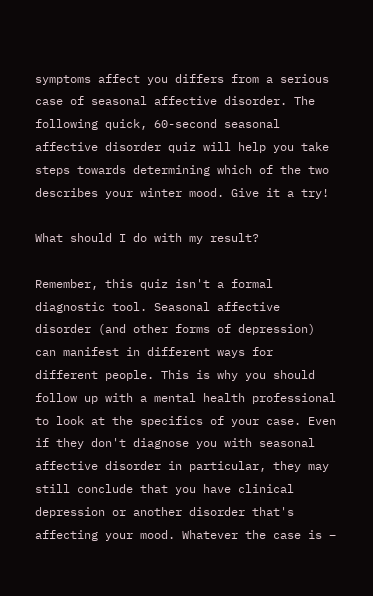symptoms affect you differs from a serious case of seasonal affective disorder. The following quick, 60-second seasonal affective disorder quiz will help you take steps towards determining which of the two describes your winter mood. Give it a try!

What should I do with my result?

Remember, this quiz isn't a formal diagnostic tool. Seasonal affective disorder (and other forms of depression) can manifest in different ways for different people. This is why you should follow up with a mental health professional to look at the specifics of your case. Even if they don't diagnose you with seasonal affective disorder in particular, they may still conclude that you have clinical depression or another disorder that's affecting your mood. Whatever the case is –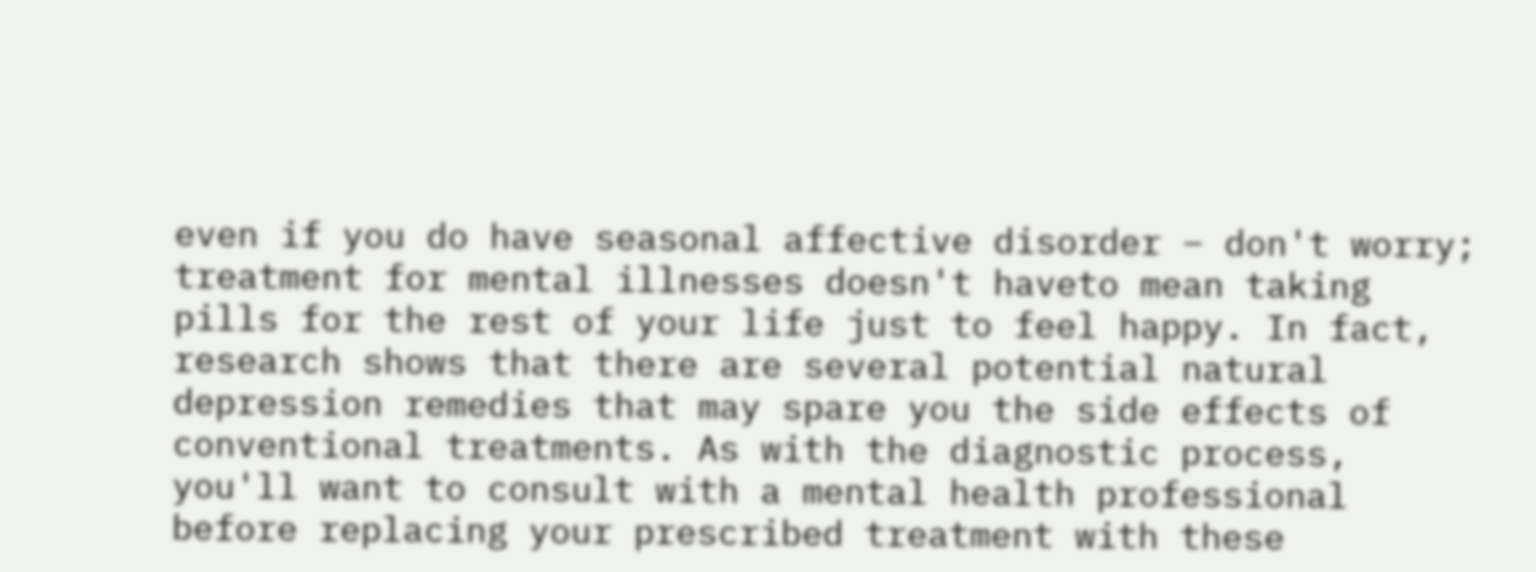even if you do have seasonal affective disorder – don't worry; treatment for mental illnesses doesn't haveto mean taking pills for the rest of your life just to feel happy. In fact, research shows that there are several potential natural depression remedies that may spare you the side effects of conventional treatments. As with the diagnostic process, you'll want to consult with a mental health professional before replacing your prescribed treatment with these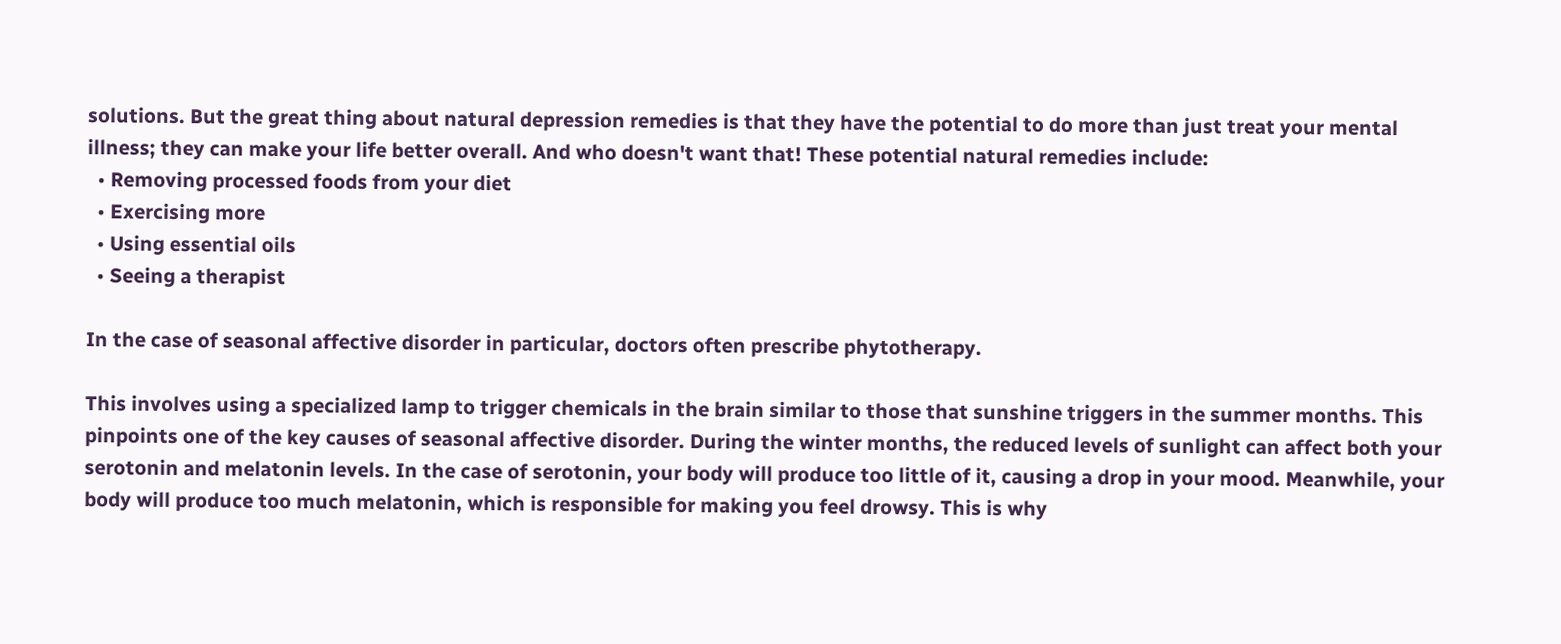solutions. But the great thing about natural depression remedies is that they have the potential to do more than just treat your mental illness; they can make your life better overall. And who doesn't want that! These potential natural remedies include:
  • Removing processed foods from your diet
  • Exercising more
  • Using essential oils
  • Seeing a therapist

In the case of seasonal affective disorder in particular, doctors often prescribe phytotherapy.

This involves using a specialized lamp to trigger chemicals in the brain similar to those that sunshine triggers in the summer months. This pinpoints one of the key causes of seasonal affective disorder. During the winter months, the reduced levels of sunlight can affect both your serotonin and melatonin levels. In the case of serotonin, your body will produce too little of it, causing a drop in your mood. Meanwhile, your body will produce too much melatonin, which is responsible for making you feel drowsy. This is why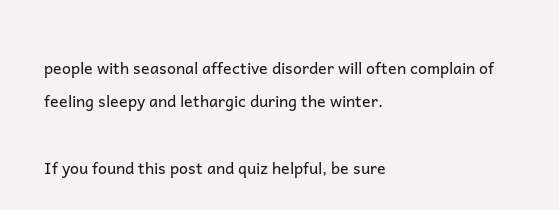people with seasonal affective disorder will often complain of feeling sleepy and lethargic during the winter.

If you found this post and quiz helpful, be sure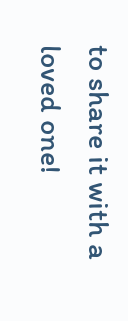to share it with a loved one!